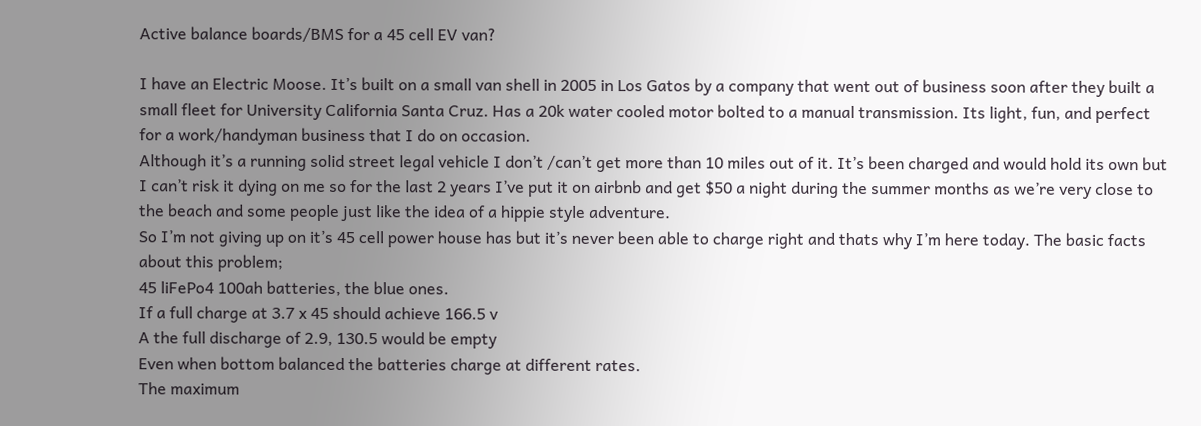Active balance boards/BMS for a 45 cell EV van?

I have an Electric Moose. It’s built on a small van shell in 2005 in Los Gatos by a company that went out of business soon after they built a small fleet for University California Santa Cruz. Has a 20k water cooled motor bolted to a manual transmission. Its light, fun, and perfect for a work/handyman business that I do on occasion.
Although it’s a running solid street legal vehicle I don’t /can’t get more than 10 miles out of it. It’s been charged and would hold its own but I can’t risk it dying on me so for the last 2 years I’ve put it on airbnb and get $50 a night during the summer months as we’re very close to the beach and some people just like the idea of a hippie style adventure.
So I’m not giving up on it’s 45 cell power house has but it’s never been able to charge right and thats why I’m here today. The basic facts about this problem;
45 liFePo4 100ah batteries, the blue ones.
If a full charge at 3.7 x 45 should achieve 166.5 v
A the full discharge of 2.9, 130.5 would be empty
Even when bottom balanced the batteries charge at different rates.
The maximum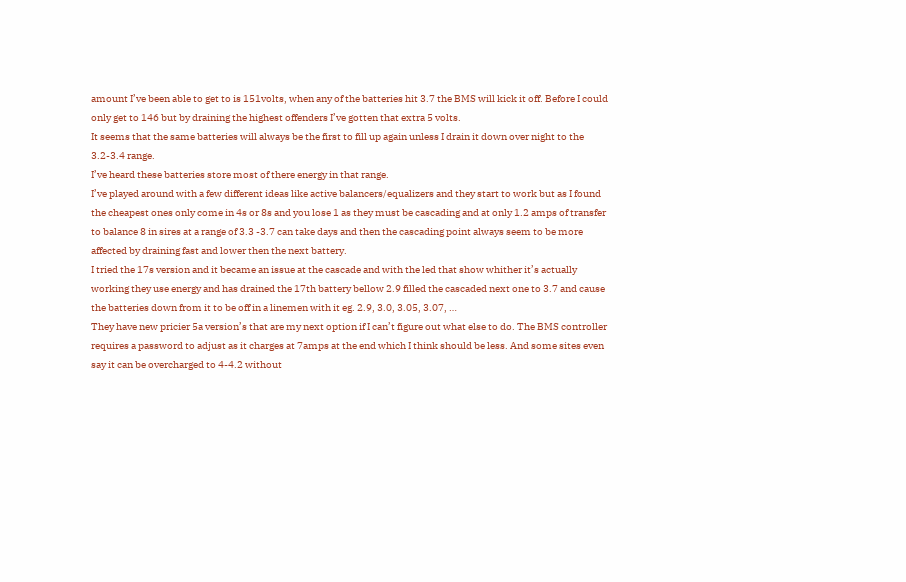amount I’ve been able to get to is 151volts, when any of the batteries hit 3.7 the BMS will kick it off. Before I could only get to 146 but by draining the highest offenders I’ve gotten that extra 5 volts.
It seems that the same batteries will always be the first to fill up again unless I drain it down over night to the 3.2-3.4 range.
I’ve heard these batteries store most of there energy in that range.
I’ve played around with a few different ideas like active balancers/equalizers and they start to work but as I found the cheapest ones only come in 4s or 8s and you lose 1 as they must be cascading and at only 1.2 amps of transfer to balance 8 in sires at a range of 3.3 -3.7 can take days and then the cascading point always seem to be more affected by draining fast and lower then the next battery.
I tried the 17s version and it became an issue at the cascade and with the led that show whither it’s actually working they use energy and has drained the 17th battery bellow 2.9 filled the cascaded next one to 3.7 and cause the batteries down from it to be off in a linemen with it eg. 2.9, 3.0, 3.05, 3.07, …
They have new pricier 5a version’s that are my next option if I can’t figure out what else to do. The BMS controller requires a password to adjust as it charges at 7amps at the end which I think should be less. And some sites even say it can be overcharged to 4-4.2 without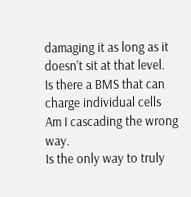damaging it as long as it doesn’t sit at that level.
Is there a BMS that can charge individual cells
Am I cascading the wrong way.
Is the only way to truly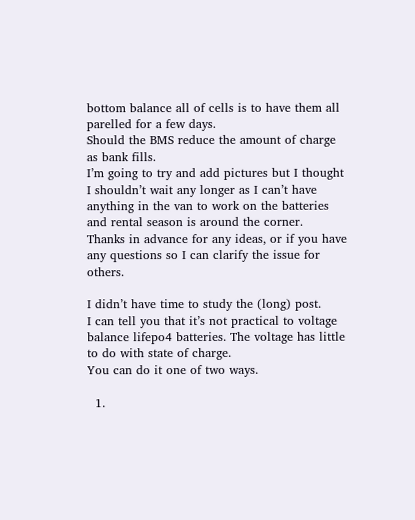bottom balance all of cells is to have them all parelled for a few days.
Should the BMS reduce the amount of charge as bank fills.
I’m going to try and add pictures but I thought I shouldn’t wait any longer as I can’t have anything in the van to work on the batteries and rental season is around the corner.
Thanks in advance for any ideas, or if you have any questions so I can clarify the issue for others.

I didn’t have time to study the (long) post.
I can tell you that it’s not practical to voltage balance lifepo4 batteries. The voltage has little to do with state of charge.
You can do it one of two ways.

  1.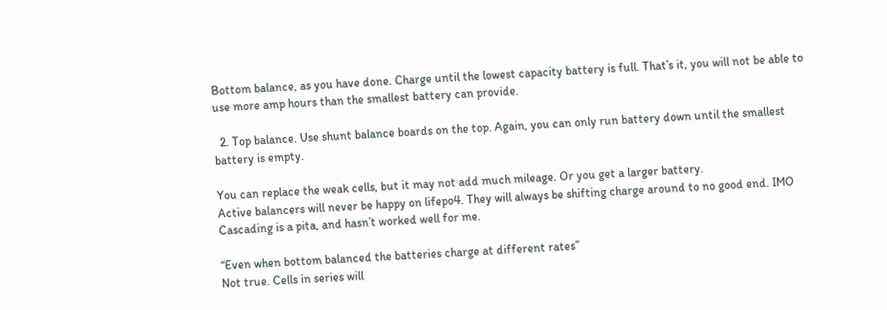Bottom balance, as you have done. Charge until the lowest capacity battery is full. That’s it, you will not be able to use more amp hours than the smallest battery can provide.

  2. Top balance. Use shunt balance boards on the top. Again, you can only run battery down until the smallest battery is empty.

You can replace the weak cells, but it may not add much mileage. Or you get a larger battery.
Active balancers will never be happy on lifepo4. They will always be shifting charge around to no good end. IMO Cascading is a pita, and hasn’t worked well for me.

“Even when bottom balanced the batteries charge at different rates”
Not true. Cells in series will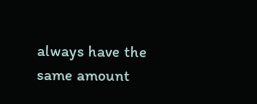always have the same amount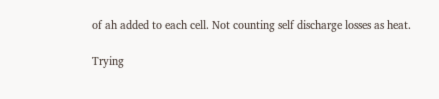of ah added to each cell. Not counting self discharge losses as heat.

Trying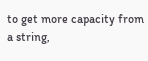to get more capacity from a string,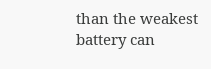than the weakest battery can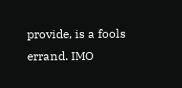provide, is a fools errand. IMO